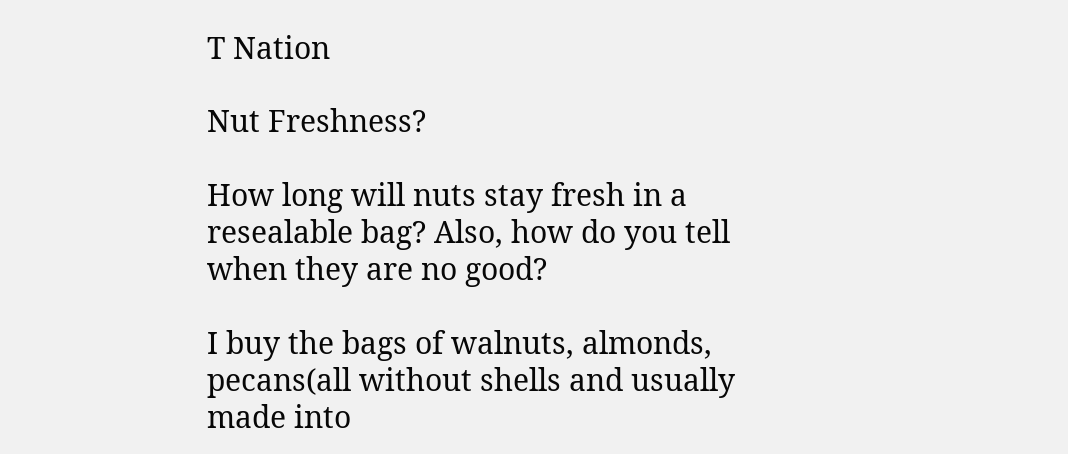T Nation

Nut Freshness?

How long will nuts stay fresh in a resealable bag? Also, how do you tell when they are no good?

I buy the bags of walnuts, almonds, pecans(all without shells and usually made into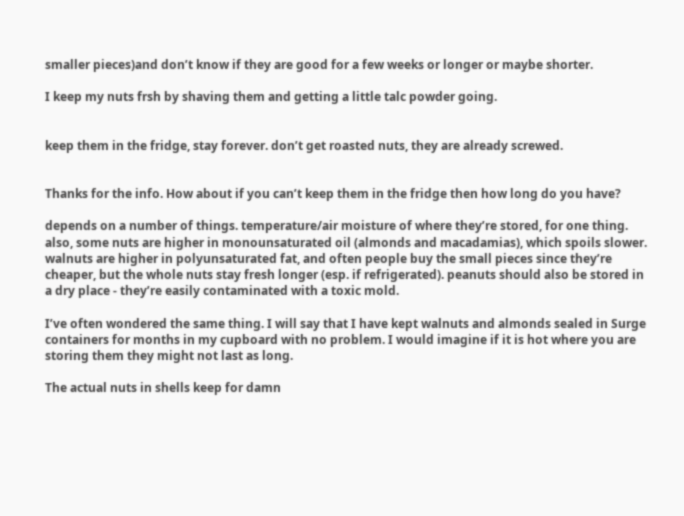smaller pieces)and don’t know if they are good for a few weeks or longer or maybe shorter.

I keep my nuts frsh by shaving them and getting a little talc powder going.


keep them in the fridge, stay forever. don’t get roasted nuts, they are already screwed.


Thanks for the info. How about if you can’t keep them in the fridge then how long do you have?

depends on a number of things. temperature/air moisture of where they’re stored, for one thing. also, some nuts are higher in monounsaturated oil (almonds and macadamias), which spoils slower. walnuts are higher in polyunsaturated fat, and often people buy the small pieces since they’re cheaper, but the whole nuts stay fresh longer (esp. if refrigerated). peanuts should also be stored in a dry place - they’re easily contaminated with a toxic mold.

I’ve often wondered the same thing. I will say that I have kept walnuts and almonds sealed in Surge containers for months in my cupboard with no problem. I would imagine if it is hot where you are storing them they might not last as long.

The actual nuts in shells keep for damn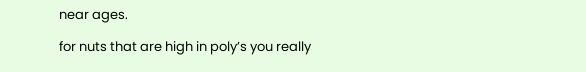near ages.

for nuts that are high in poly’s you really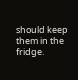should keep them in the fridge.